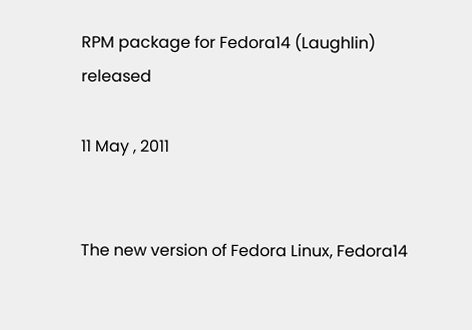RPM package for Fedora14 (Laughlin) released

11 May , 2011


The new version of Fedora Linux, Fedora14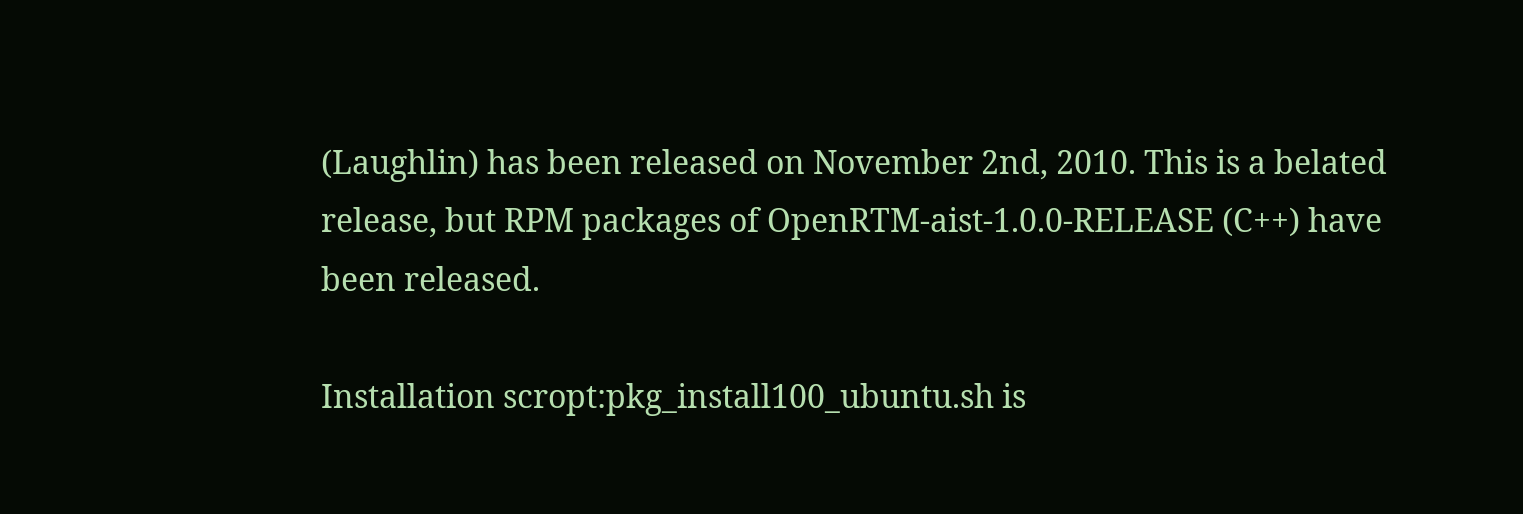(Laughlin) has been released on November 2nd, 2010. This is a belated release, but RPM packages of OpenRTM-aist-1.0.0-RELEASE (C++) have been released.

Installation scropt:pkg_install100_ubuntu.sh is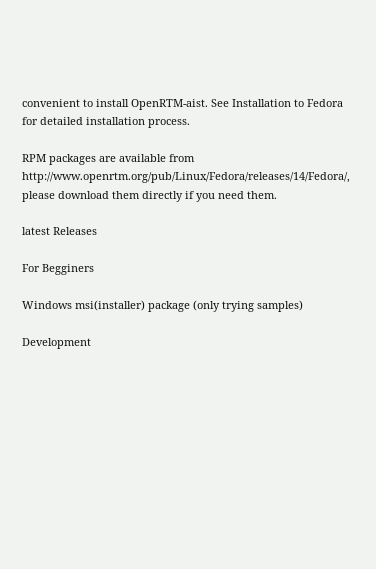convenient to install OpenRTM-aist. See Installation to Fedora for detailed installation process.

RPM packages are available from http://www.openrtm.org/pub/Linux/Fedora/releases/14/Fedora/, please download them directly if you need them.

latest Releases

For Begginers

Windows msi(installer) package (only trying samples)

Development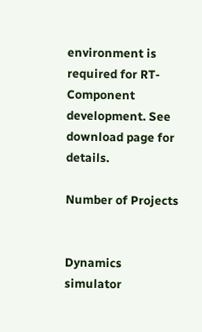environment is required for RT-Component development. See download page for details.

Number of Projects


Dynamics simulator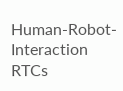Human-Robot-Interaction RTCs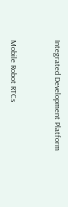Integrated Development Platform


Mobile Robot RTCs